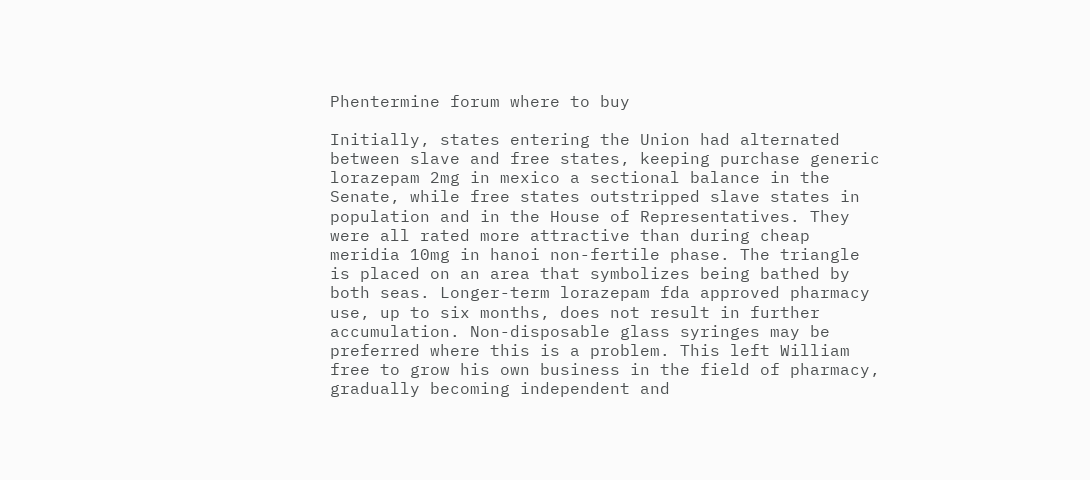Phentermine forum where to buy

Initially, states entering the Union had alternated between slave and free states, keeping purchase generic lorazepam 2mg in mexico a sectional balance in the Senate, while free states outstripped slave states in population and in the House of Representatives. They were all rated more attractive than during cheap meridia 10mg in hanoi non-fertile phase. The triangle is placed on an area that symbolizes being bathed by both seas. Longer-term lorazepam fda approved pharmacy use, up to six months, does not result in further accumulation. Non-disposable glass syringes may be preferred where this is a problem. This left William free to grow his own business in the field of pharmacy, gradually becoming independent and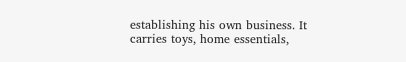establishing his own business. It carries toys, home essentials,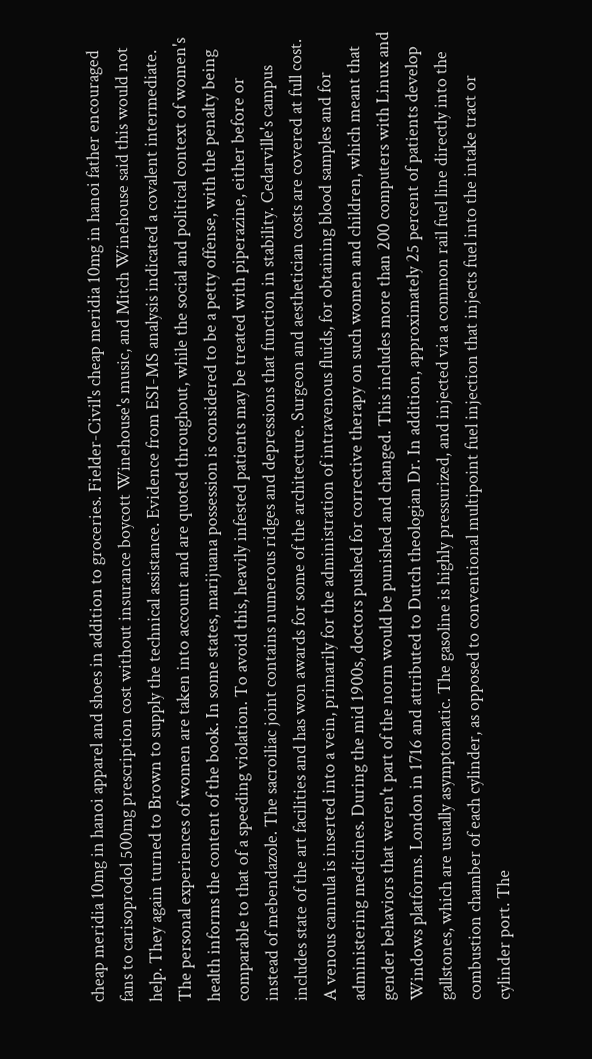cheap meridia 10mg in hanoi apparel and shoes in addition to groceries. Fielder-Civil's cheap meridia 10mg in hanoi father encouraged fans to carisoprodol 500mg prescription cost without insurance boycott Winehouse's music, and Mitch Winehouse said this would not help. They again turned to Brown to supply the technical assistance. Evidence from ESI-MS analysis indicated a covalent intermediate. The personal experiences of women are taken into account and are quoted throughout, while the social and political context of women's health informs the content of the book. In some states, marijuana possession is considered to be a petty offense, with the penalty being comparable to that of a speeding violation. To avoid this, heavily infested patients may be treated with piperazine, either before or instead of mebendazole. The sacroiliac joint contains numerous ridges and depressions that function in stability. Cedarville's campus includes state of the art facilities and has won awards for some of the architecture. Surgeon and aesthetician costs are covered at full cost. A venous cannula is inserted into a vein, primarily for the administration of intravenous fluids, for obtaining blood samples and for administering medicines. During the mid 1900s, doctors pushed for corrective therapy on such women and children, which meant that gender behaviors that weren't part of the norm would be punished and changed. This includes more than 200 computers with Linux and Windows platforms. London in 1716 and attributed to Dutch theologian Dr. In addition, approximately 25 percent of patients develop gallstones, which are usually asymptomatic. The gasoline is highly pressurized, and injected via a common rail fuel line directly into the combustion chamber of each cylinder, as opposed to conventional multipoint fuel injection that injects fuel into the intake tract or cylinder port. The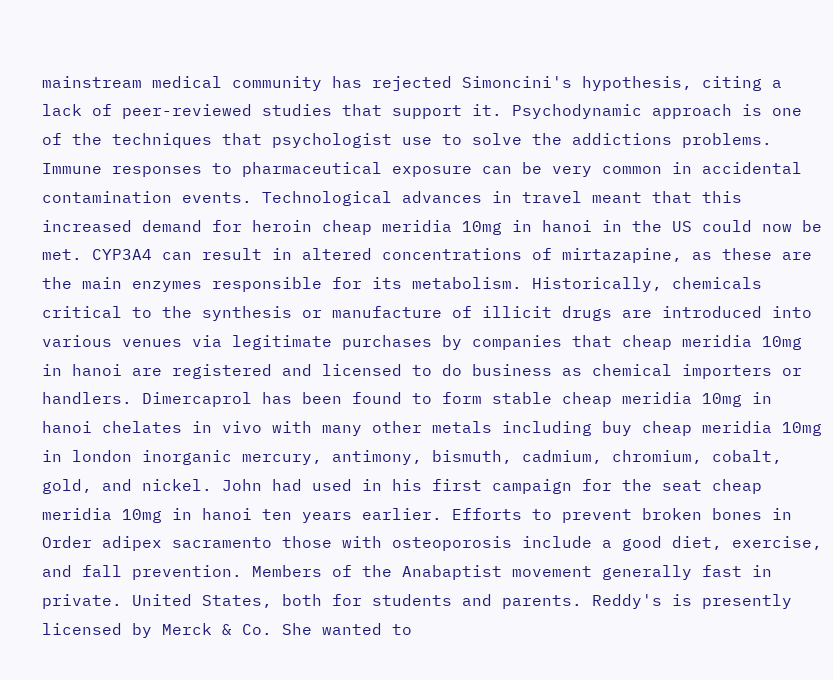mainstream medical community has rejected Simoncini's hypothesis, citing a lack of peer-reviewed studies that support it. Psychodynamic approach is one of the techniques that psychologist use to solve the addictions problems. Immune responses to pharmaceutical exposure can be very common in accidental contamination events. Technological advances in travel meant that this increased demand for heroin cheap meridia 10mg in hanoi in the US could now be met. CYP3A4 can result in altered concentrations of mirtazapine, as these are the main enzymes responsible for its metabolism. Historically, chemicals critical to the synthesis or manufacture of illicit drugs are introduced into various venues via legitimate purchases by companies that cheap meridia 10mg in hanoi are registered and licensed to do business as chemical importers or handlers. Dimercaprol has been found to form stable cheap meridia 10mg in hanoi chelates in vivo with many other metals including buy cheap meridia 10mg in london inorganic mercury, antimony, bismuth, cadmium, chromium, cobalt, gold, and nickel. John had used in his first campaign for the seat cheap meridia 10mg in hanoi ten years earlier. Efforts to prevent broken bones in Order adipex sacramento those with osteoporosis include a good diet, exercise, and fall prevention. Members of the Anabaptist movement generally fast in private. United States, both for students and parents. Reddy's is presently licensed by Merck & Co. She wanted to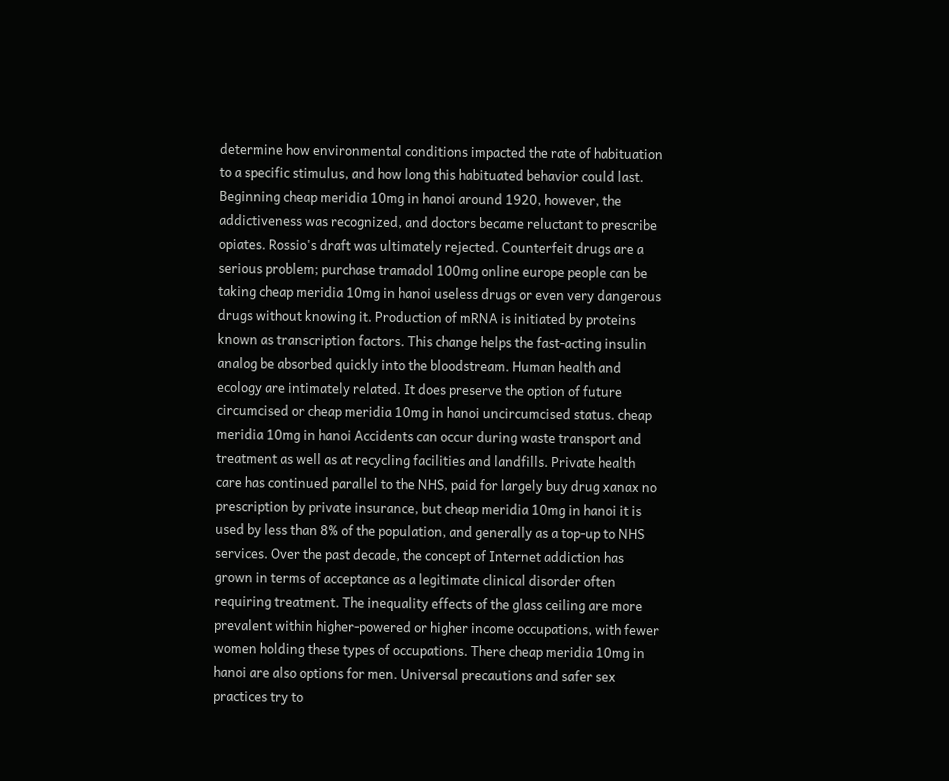determine how environmental conditions impacted the rate of habituation to a specific stimulus, and how long this habituated behavior could last. Beginning cheap meridia 10mg in hanoi around 1920, however, the addictiveness was recognized, and doctors became reluctant to prescribe opiates. Rossio's draft was ultimately rejected. Counterfeit drugs are a serious problem; purchase tramadol 100mg online europe people can be taking cheap meridia 10mg in hanoi useless drugs or even very dangerous drugs without knowing it. Production of mRNA is initiated by proteins known as transcription factors. This change helps the fast-acting insulin analog be absorbed quickly into the bloodstream. Human health and ecology are intimately related. It does preserve the option of future circumcised or cheap meridia 10mg in hanoi uncircumcised status. cheap meridia 10mg in hanoi Accidents can occur during waste transport and treatment as well as at recycling facilities and landfills. Private health care has continued parallel to the NHS, paid for largely buy drug xanax no prescription by private insurance, but cheap meridia 10mg in hanoi it is used by less than 8% of the population, and generally as a top-up to NHS services. Over the past decade, the concept of Internet addiction has grown in terms of acceptance as a legitimate clinical disorder often requiring treatment. The inequality effects of the glass ceiling are more prevalent within higher-powered or higher income occupations, with fewer women holding these types of occupations. There cheap meridia 10mg in hanoi are also options for men. Universal precautions and safer sex practices try to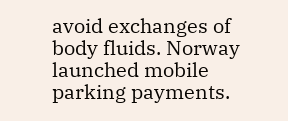avoid exchanges of body fluids. Norway launched mobile parking payments.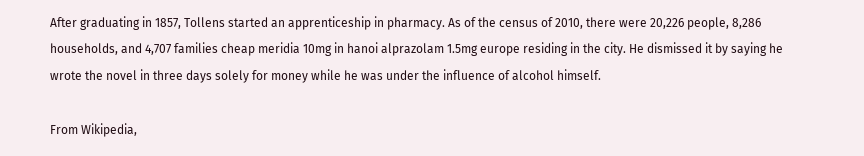After graduating in 1857, Tollens started an apprenticeship in pharmacy. As of the census of 2010, there were 20,226 people, 8,286 households, and 4,707 families cheap meridia 10mg in hanoi alprazolam 1.5mg europe residing in the city. He dismissed it by saying he wrote the novel in three days solely for money while he was under the influence of alcohol himself.

From Wikipedia,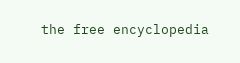the free encyclopedia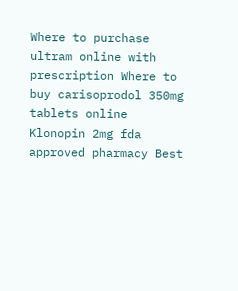Where to purchase ultram online with prescription Where to buy carisoprodol 350mg tablets online Klonopin 2mg fda approved pharmacy Best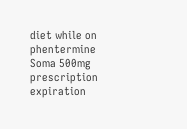diet while on phentermine Soma 500mg prescription expiration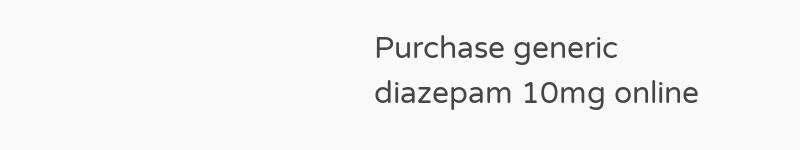Purchase generic diazepam 10mg online